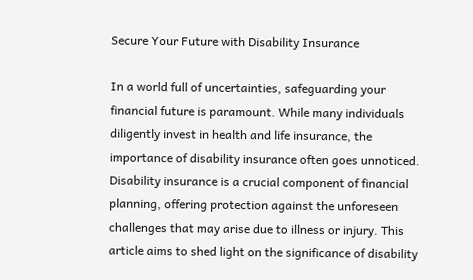Secure Your Future with Disability Insurance

In a world full of uncertainties, safeguarding your financial future is paramount. While many individuals diligently invest in health and life insurance, the importance of disability insurance often goes unnoticed. Disability insurance is a crucial component of financial planning, offering protection against the unforeseen challenges that may arise due to illness or injury. This article aims to shed light on the significance of disability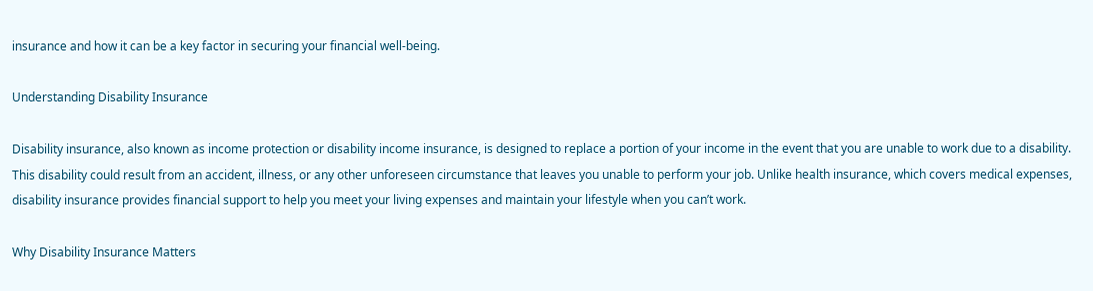insurance and how it can be a key factor in securing your financial well-being.

Understanding Disability Insurance

Disability insurance, also known as income protection or disability income insurance, is designed to replace a portion of your income in the event that you are unable to work due to a disability. This disability could result from an accident, illness, or any other unforeseen circumstance that leaves you unable to perform your job. Unlike health insurance, which covers medical expenses, disability insurance provides financial support to help you meet your living expenses and maintain your lifestyle when you can’t work.

Why Disability Insurance Matters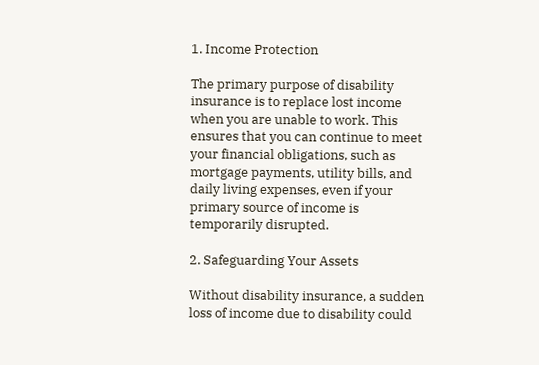1. Income Protection

The primary purpose of disability insurance is to replace lost income when you are unable to work. This ensures that you can continue to meet your financial obligations, such as mortgage payments, utility bills, and daily living expenses, even if your primary source of income is temporarily disrupted.

2. Safeguarding Your Assets

Without disability insurance, a sudden loss of income due to disability could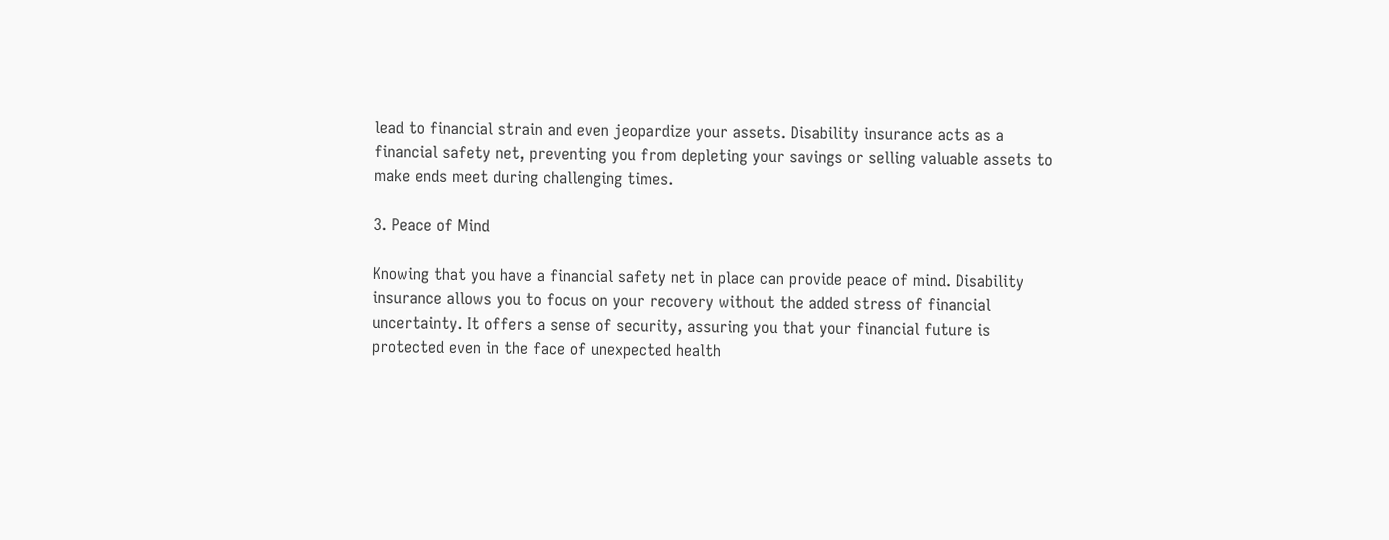lead to financial strain and even jeopardize your assets. Disability insurance acts as a financial safety net, preventing you from depleting your savings or selling valuable assets to make ends meet during challenging times.

3. Peace of Mind

Knowing that you have a financial safety net in place can provide peace of mind. Disability insurance allows you to focus on your recovery without the added stress of financial uncertainty. It offers a sense of security, assuring you that your financial future is protected even in the face of unexpected health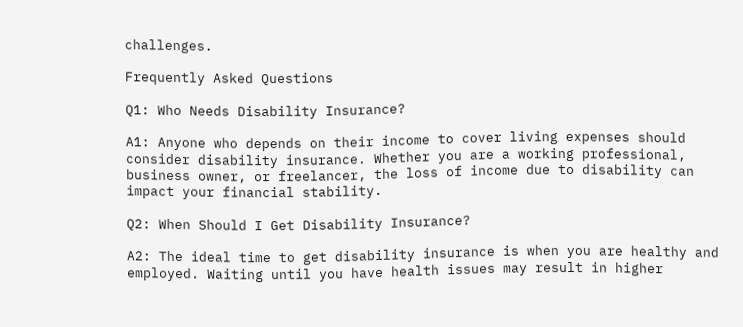challenges.

Frequently Asked Questions

Q1: Who Needs Disability Insurance?

A1: Anyone who depends on their income to cover living expenses should consider disability insurance. Whether you are a working professional, business owner, or freelancer, the loss of income due to disability can impact your financial stability.

Q2: When Should I Get Disability Insurance?

A2: The ideal time to get disability insurance is when you are healthy and employed. Waiting until you have health issues may result in higher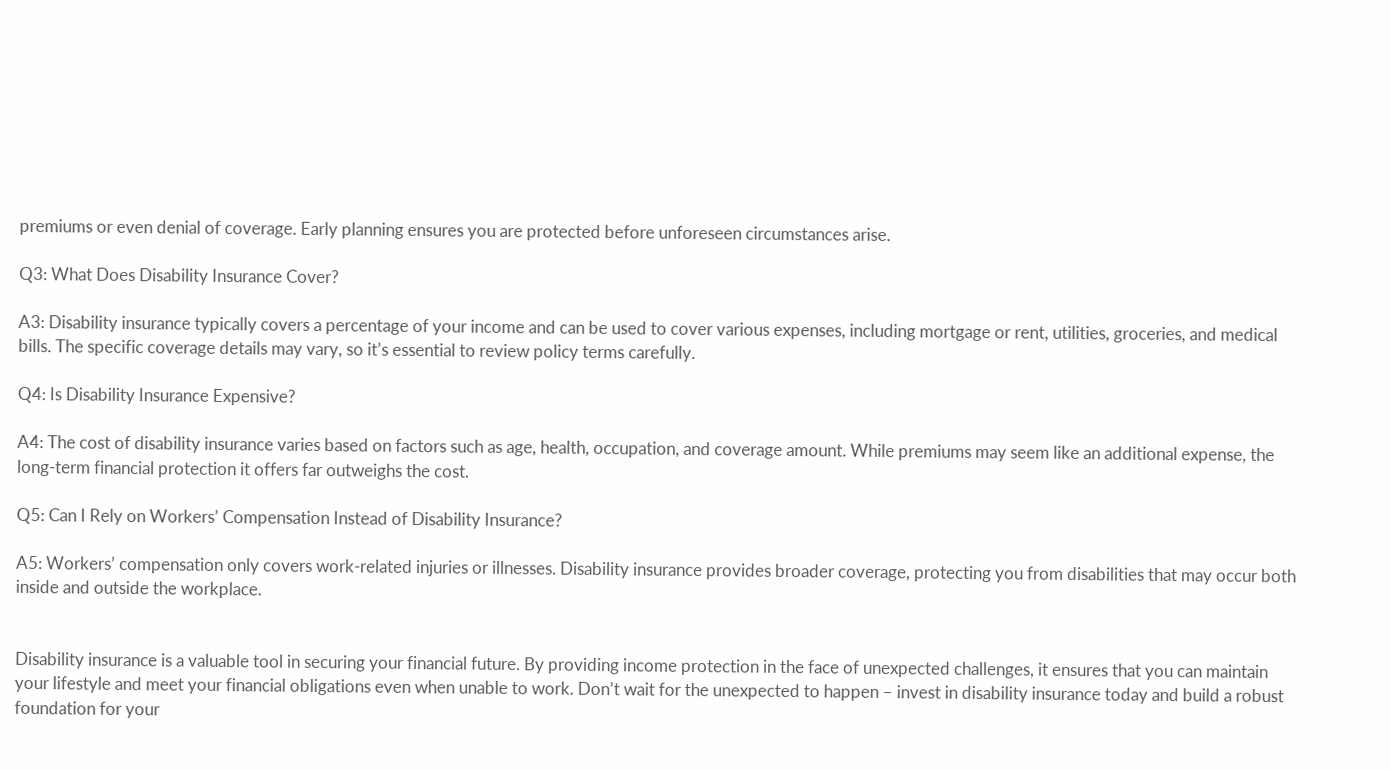premiums or even denial of coverage. Early planning ensures you are protected before unforeseen circumstances arise.

Q3: What Does Disability Insurance Cover?

A3: Disability insurance typically covers a percentage of your income and can be used to cover various expenses, including mortgage or rent, utilities, groceries, and medical bills. The specific coverage details may vary, so it’s essential to review policy terms carefully.

Q4: Is Disability Insurance Expensive?

A4: The cost of disability insurance varies based on factors such as age, health, occupation, and coverage amount. While premiums may seem like an additional expense, the long-term financial protection it offers far outweighs the cost.

Q5: Can I Rely on Workers’ Compensation Instead of Disability Insurance?

A5: Workers’ compensation only covers work-related injuries or illnesses. Disability insurance provides broader coverage, protecting you from disabilities that may occur both inside and outside the workplace.


Disability insurance is a valuable tool in securing your financial future. By providing income protection in the face of unexpected challenges, it ensures that you can maintain your lifestyle and meet your financial obligations even when unable to work. Don’t wait for the unexpected to happen – invest in disability insurance today and build a robust foundation for your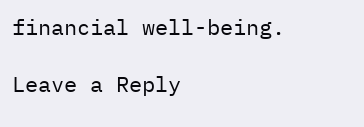financial well-being.

Leave a Reply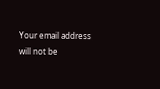Your email address will not be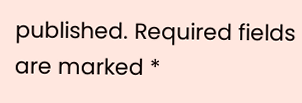published. Required fields are marked *